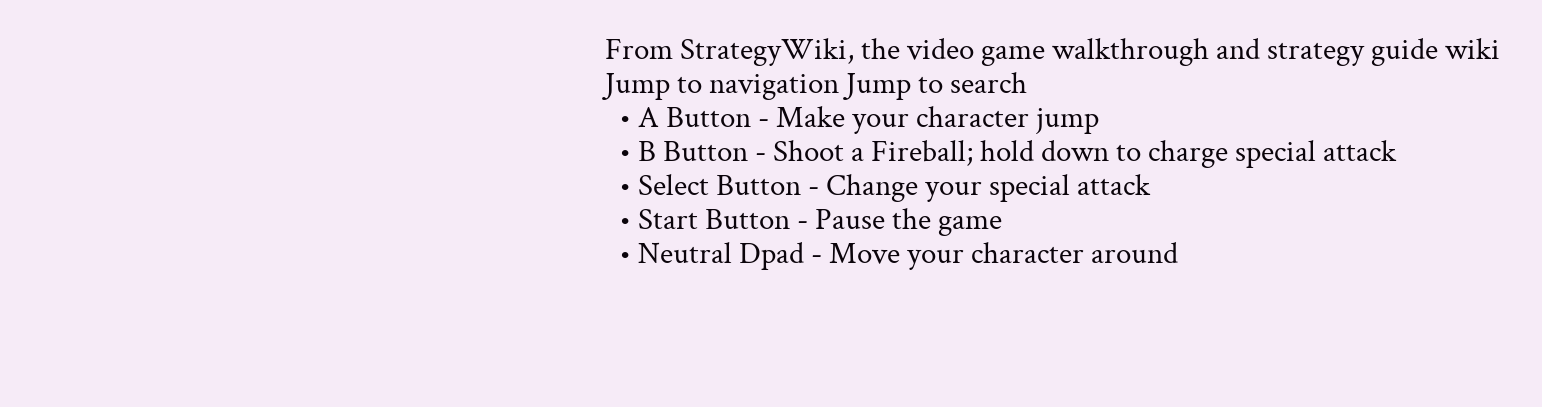From StrategyWiki, the video game walkthrough and strategy guide wiki
Jump to navigation Jump to search
  • A Button - Make your character jump
  • B Button - Shoot a Fireball; hold down to charge special attack
  • Select Button - Change your special attack
  • Start Button - Pause the game
  • Neutral Dpad - Move your character around